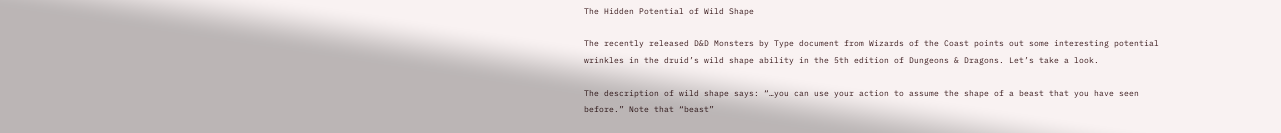The Hidden Potential of Wild Shape

The recently released D&D Monsters by Type document from Wizards of the Coast points out some interesting potential wrinkles in the druid’s wild shape ability in the 5th edition of Dungeons & Dragons. Let’s take a look.

The description of wild shape says: “…you can use your action to assume the shape of a beast that you have seen before.” Note that “beast”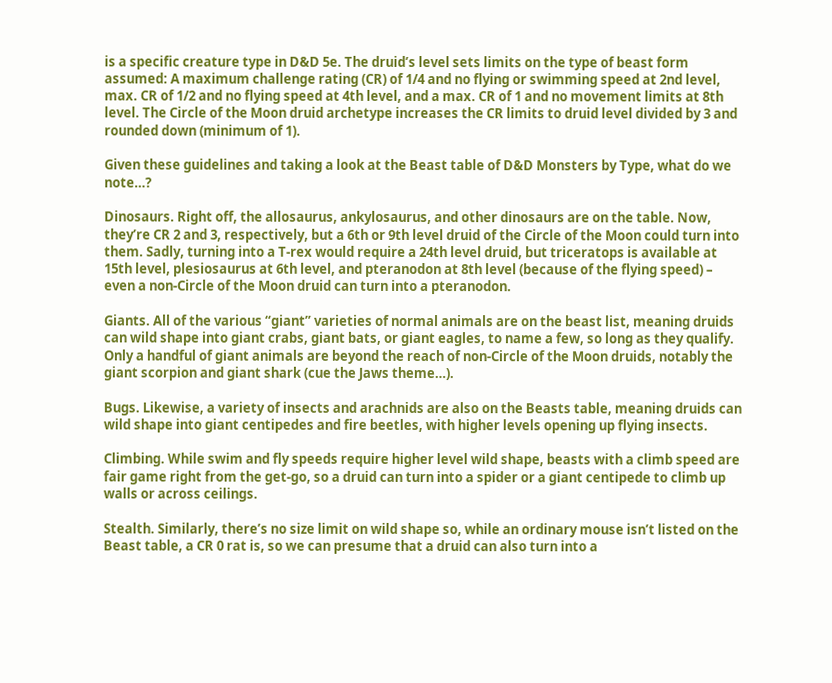is a specific creature type in D&D 5e. The druid’s level sets limits on the type of beast form assumed: A maximum challenge rating (CR) of 1/4 and no flying or swimming speed at 2nd level, max. CR of 1/2 and no flying speed at 4th level, and a max. CR of 1 and no movement limits at 8th level. The Circle of the Moon druid archetype increases the CR limits to druid level divided by 3 and rounded down (minimum of 1).

Given these guidelines and taking a look at the Beast table of D&D Monsters by Type, what do we note…?

Dinosaurs. Right off, the allosaurus, ankylosaurus, and other dinosaurs are on the table. Now, they’re CR 2 and 3, respectively, but a 6th or 9th level druid of the Circle of the Moon could turn into them. Sadly, turning into a T-rex would require a 24th level druid, but triceratops is available at 15th level, plesiosaurus at 6th level, and pteranodon at 8th level (because of the flying speed) – even a non-Circle of the Moon druid can turn into a pteranodon.

Giants. All of the various “giant” varieties of normal animals are on the beast list, meaning druids can wild shape into giant crabs, giant bats, or giant eagles, to name a few, so long as they qualify. Only a handful of giant animals are beyond the reach of non-Circle of the Moon druids, notably the giant scorpion and giant shark (cue the Jaws theme…).

Bugs. Likewise, a variety of insects and arachnids are also on the Beasts table, meaning druids can wild shape into giant centipedes and fire beetles, with higher levels opening up flying insects.

Climbing. While swim and fly speeds require higher level wild shape, beasts with a climb speed are fair game right from the get-go, so a druid can turn into a spider or a giant centipede to climb up walls or across ceilings.

Stealth. Similarly, there’s no size limit on wild shape so, while an ordinary mouse isn’t listed on the Beast table, a CR 0 rat is, so we can presume that a druid can also turn into a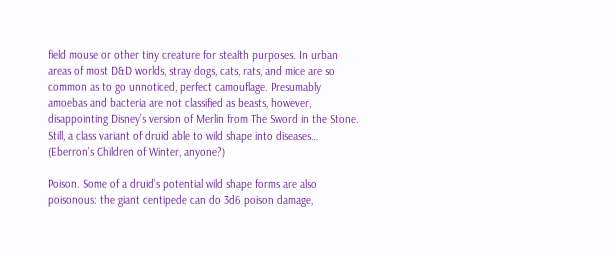field mouse or other tiny creature for stealth purposes. In urban areas of most D&D worlds, stray dogs, cats, rats, and mice are so common as to go unnoticed, perfect camouflage. Presumably amoebas and bacteria are not classified as beasts, however, disappointing Disney’s version of Merlin from The Sword in the Stone. Still, a class variant of druid able to wild shape into diseases… (Eberron’s Children of Winter, anyone?)

Poison. Some of a druid’s potential wild shape forms are also poisonous: the giant centipede can do 3d6 poison damage,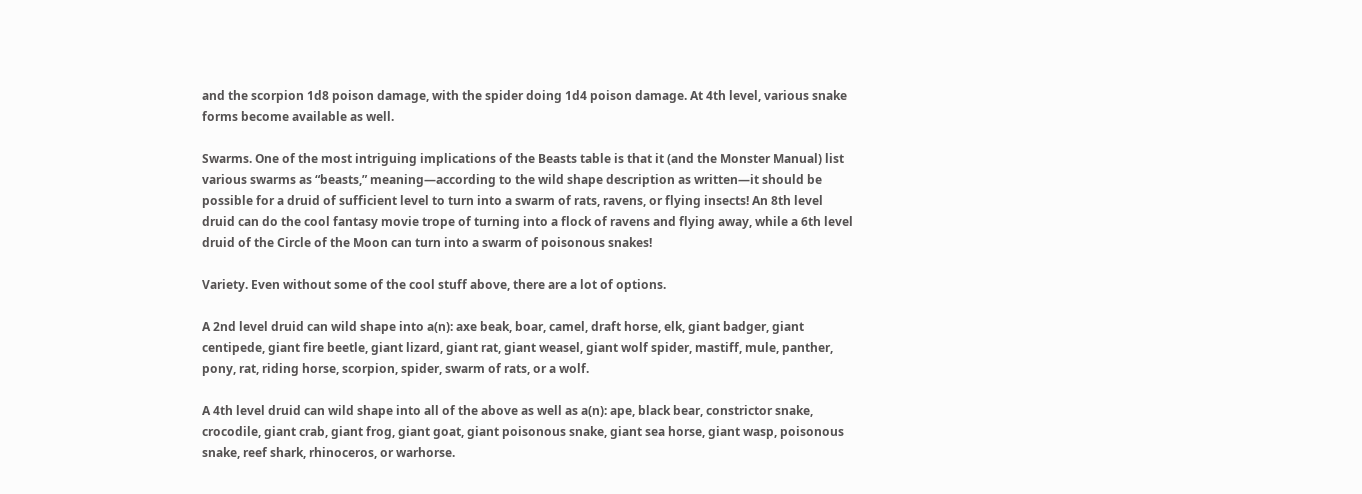and the scorpion 1d8 poison damage, with the spider doing 1d4 poison damage. At 4th level, various snake forms become available as well.

Swarms. One of the most intriguing implications of the Beasts table is that it (and the Monster Manual) list various swarms as “beasts,” meaning—according to the wild shape description as written—it should be possible for a druid of sufficient level to turn into a swarm of rats, ravens, or flying insects! An 8th level druid can do the cool fantasy movie trope of turning into a flock of ravens and flying away, while a 6th level druid of the Circle of the Moon can turn into a swarm of poisonous snakes!

Variety. Even without some of the cool stuff above, there are a lot of options.

A 2nd level druid can wild shape into a(n): axe beak, boar, camel, draft horse, elk, giant badger, giant centipede, giant fire beetle, giant lizard, giant rat, giant weasel, giant wolf spider, mastiff, mule, panther, pony, rat, riding horse, scorpion, spider, swarm of rats, or a wolf.

A 4th level druid can wild shape into all of the above as well as a(n): ape, black bear, constrictor snake, crocodile, giant crab, giant frog, giant goat, giant poisonous snake, giant sea horse, giant wasp, poisonous snake, reef shark, rhinoceros, or warhorse.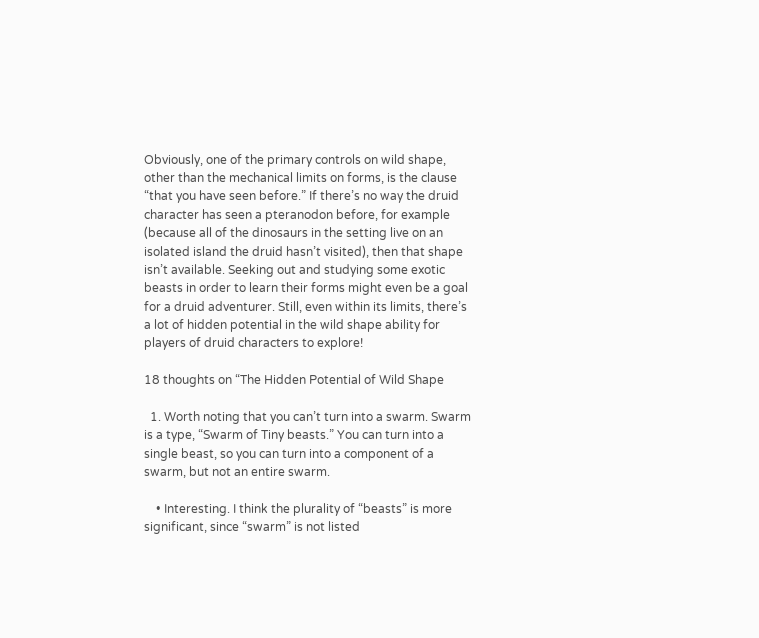Obviously, one of the primary controls on wild shape, other than the mechanical limits on forms, is the clause “that you have seen before.” If there’s no way the druid character has seen a pteranodon before, for example (because all of the dinosaurs in the setting live on an isolated island the druid hasn’t visited), then that shape isn’t available. Seeking out and studying some exotic beasts in order to learn their forms might even be a goal for a druid adventurer. Still, even within its limits, there’s a lot of hidden potential in the wild shape ability for players of druid characters to explore!

18 thoughts on “The Hidden Potential of Wild Shape

  1. Worth noting that you can’t turn into a swarm. Swarm is a type, “Swarm of Tiny beasts.” You can turn into a single beast, so you can turn into a component of a swarm, but not an entire swarm.

    • Interesting. I think the plurality of “beasts” is more significant, since “swarm” is not listed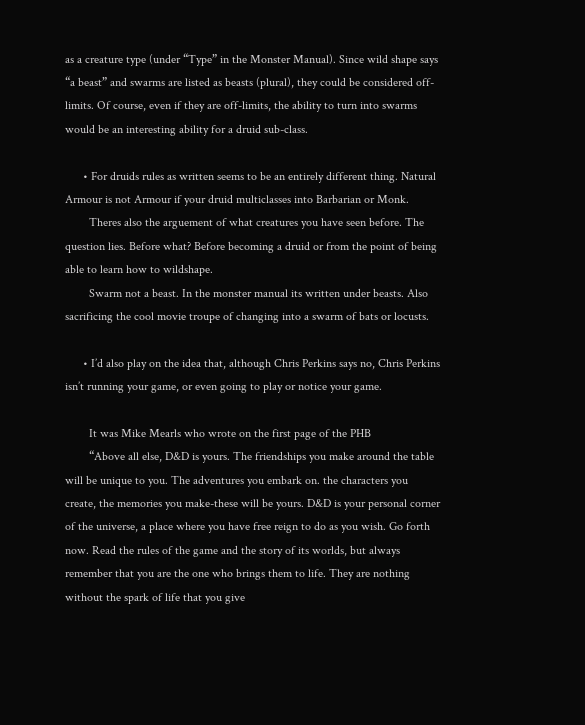as a creature type (under “Type” in the Monster Manual). Since wild shape says “a beast” and swarms are listed as beasts (plural), they could be considered off-limits. Of course, even if they are off-limits, the ability to turn into swarms would be an interesting ability for a druid sub-class.

      • For druids rules as written seems to be an entirely different thing. Natural Armour is not Armour if your druid multiclasses into Barbarian or Monk.
        Theres also the arguement of what creatures you have seen before. The question lies. Before what? Before becoming a druid or from the point of being able to learn how to wildshape.
        Swarm not a beast. In the monster manual its written under beasts. Also sacrificing the cool movie troupe of changing into a swarm of bats or locusts.

      • I’d also play on the idea that, although Chris Perkins says no, Chris Perkins isn’t running your game, or even going to play or notice your game.

        It was Mike Mearls who wrote on the first page of the PHB
        “Above all else, D&D is yours. The friendships you make around the table will be unique to you. The adventures you embark on. the characters you create, the memories you make-these will be yours. D&D is your personal corner of the universe, a place where you have free reign to do as you wish. Go forth now. Read the rules of the game and the story of its worlds, but always remember that you are the one who brings them to life. They are nothing without the spark of life that you give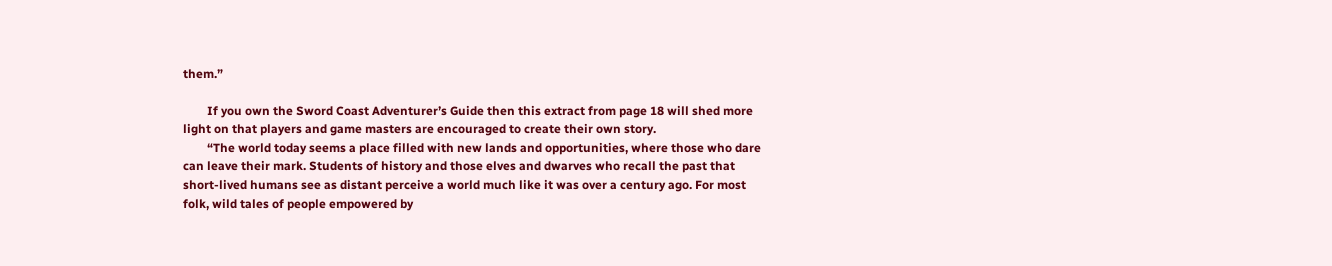them.”

        If you own the Sword Coast Adventurer’s Guide then this extract from page 18 will shed more light on that players and game masters are encouraged to create their own story.
        “The world today seems a place filled with new lands and opportunities, where those who dare can leave their mark. Students of history and those elves and dwarves who recall the past that short-lived humans see as distant perceive a world much like it was over a century ago. For most folk, wild tales of people empowered by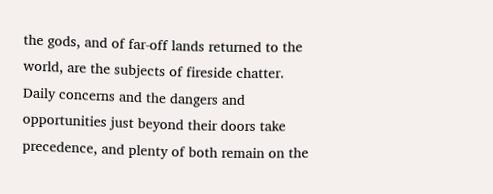the gods, and of far-off lands returned to the world, are the subjects of fireside chatter. Daily concerns and the dangers and opportunities just beyond their doors take precedence, and plenty of both remain on the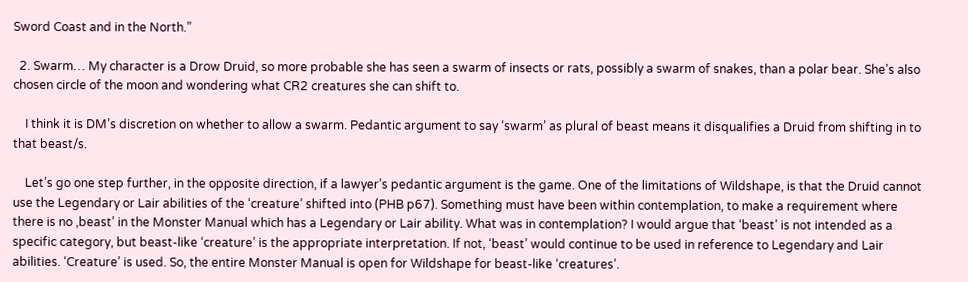Sword Coast and in the North.”

  2. Swarm… My character is a Drow Druid, so more probable she has seen a swarm of insects or rats, possibly a swarm of snakes, than a polar bear. She’s also chosen circle of the moon and wondering what CR2 creatures she can shift to.

    I think it is DM’s discretion on whether to allow a swarm. Pedantic argument to say ‘swarm’ as plural of beast means it disqualifies a Druid from shifting in to that beast/s.

    Let’s go one step further, in the opposite direction, if a lawyer’s pedantic argument is the game. One of the limitations of Wildshape, is that the Druid cannot use the Legendary or Lair abilities of the ‘creature’ shifted into (PHB p67). Something must have been within contemplation, to make a requirement where there is no ,beast’ in the Monster Manual which has a Legendary or Lair ability. What was in contemplation? I would argue that ‘beast’ is not intended as a specific category, but beast-like ‘creature’ is the appropriate interpretation. If not, ‘beast’ would continue to be used in reference to Legendary and Lair abilities. ‘Creature’ is used. So, the entire Monster Manual is open for Wildshape for beast-like ‘creatures’.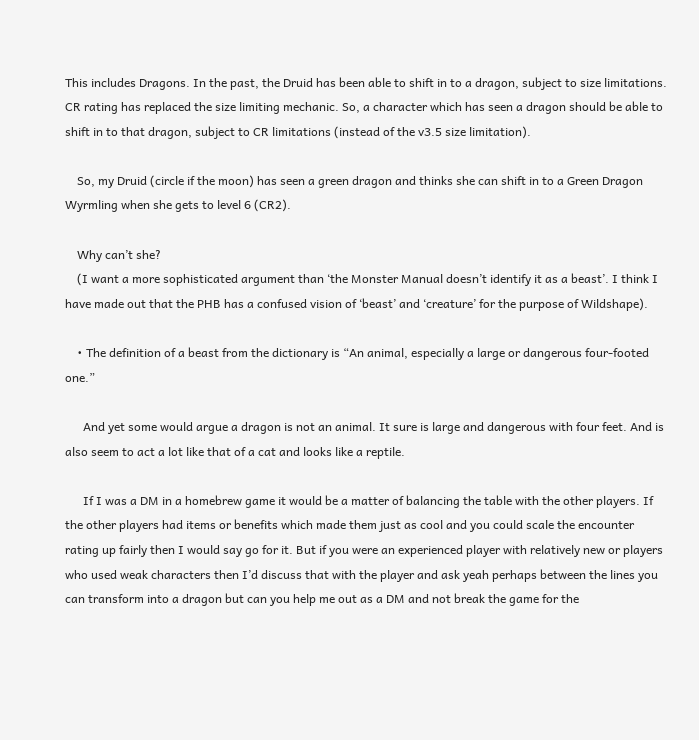This includes Dragons. In the past, the Druid has been able to shift in to a dragon, subject to size limitations. CR rating has replaced the size limiting mechanic. So, a character which has seen a dragon should be able to shift in to that dragon, subject to CR limitations (instead of the v3.5 size limitation).

    So, my Druid (circle if the moon) has seen a green dragon and thinks she can shift in to a Green Dragon Wyrmling when she gets to level 6 (CR2).

    Why can’t she?
    (I want a more sophisticated argument than ‘the Monster Manual doesn’t identify it as a beast’. I think I have made out that the PHB has a confused vision of ‘beast’ and ‘creature’ for the purpose of Wildshape).

    • The definition of a beast from the dictionary is “An animal, especially a large or dangerous four-footed one.”

      And yet some would argue a dragon is not an animal. It sure is large and dangerous with four feet. And is also seem to act a lot like that of a cat and looks like a reptile.

      If I was a DM in a homebrew game it would be a matter of balancing the table with the other players. If the other players had items or benefits which made them just as cool and you could scale the encounter rating up fairly then I would say go for it. But if you were an experienced player with relatively new or players who used weak characters then I’d discuss that with the player and ask yeah perhaps between the lines you can transform into a dragon but can you help me out as a DM and not break the game for the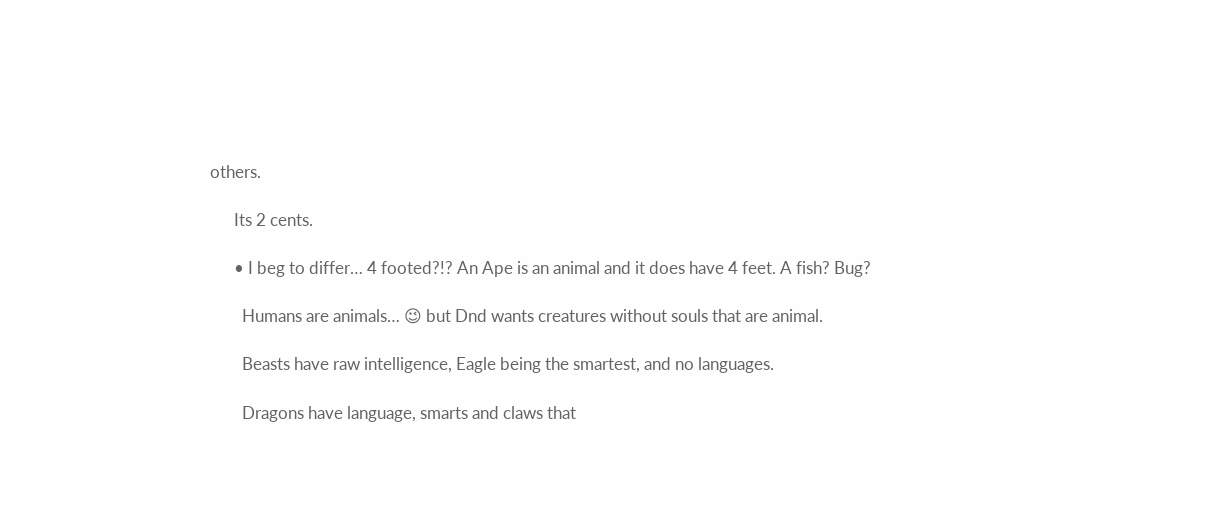others.

      Its 2 cents.

      • I beg to differ… 4 footed?!? An Ape is an animal and it does have 4 feet. A fish? Bug?

        Humans are animals… 😉 but Dnd wants creatures without souls that are animal.

        Beasts have raw intelligence, Eagle being the smartest, and no languages.

        Dragons have language, smarts and claws that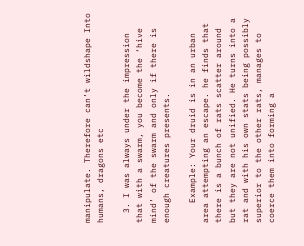manipulate. Therefore can’t wildshape Into humans, dragons etc

  3. I was always under the impression that with a swarm, you become the ‘hive mind’ of the swarm and only if there is enough creatures presents.

    Example: Your druid is in an urban area attempting an escape. he finds that there is a bunch of rats scatter around but they are not unified. He turns into a rat and with his own stats being possibly superior to the other rats, manages to coerce them into forming a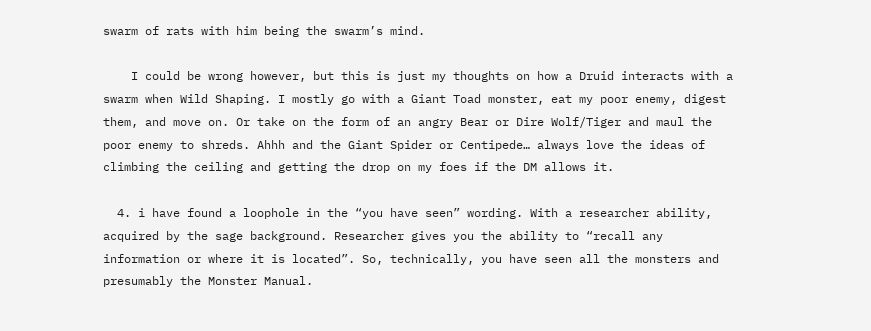swarm of rats with him being the swarm’s mind.

    I could be wrong however, but this is just my thoughts on how a Druid interacts with a swarm when Wild Shaping. I mostly go with a Giant Toad monster, eat my poor enemy, digest them, and move on. Or take on the form of an angry Bear or Dire Wolf/Tiger and maul the poor enemy to shreds. Ahhh and the Giant Spider or Centipede… always love the ideas of climbing the ceiling and getting the drop on my foes if the DM allows it.

  4. i have found a loophole in the “you have seen” wording. With a researcher ability, acquired by the sage background. Researcher gives you the ability to “recall any information or where it is located”. So, technically, you have seen all the monsters and presumably the Monster Manual.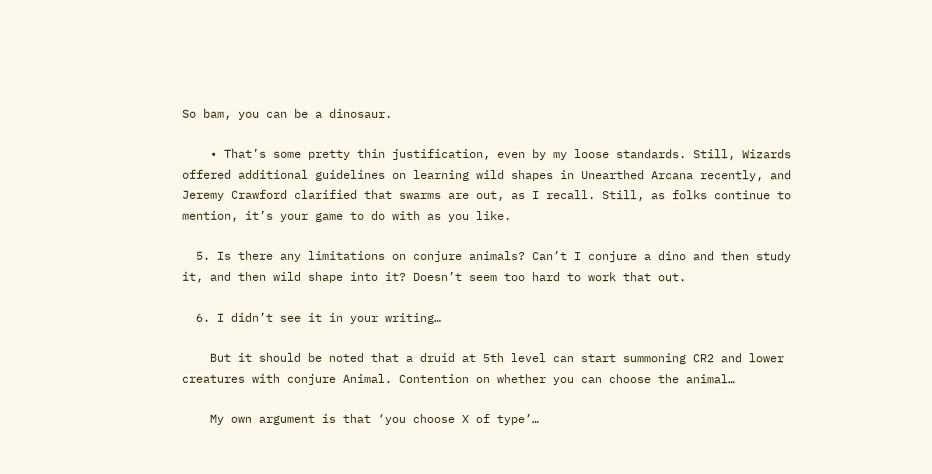So bam, you can be a dinosaur.

    • That’s some pretty thin justification, even by my loose standards. Still, Wizards offered additional guidelines on learning wild shapes in Unearthed Arcana recently, and Jeremy Crawford clarified that swarms are out, as I recall. Still, as folks continue to mention, it’s your game to do with as you like.

  5. Is there any limitations on conjure animals? Can’t I conjure a dino and then study it, and then wild shape into it? Doesn’t seem too hard to work that out.

  6. I didn’t see it in your writing…

    But it should be noted that a druid at 5th level can start summoning CR2 and lower creatures with conjure Animal. Contention on whether you can choose the animal…

    My own argument is that ‘you choose X of type’…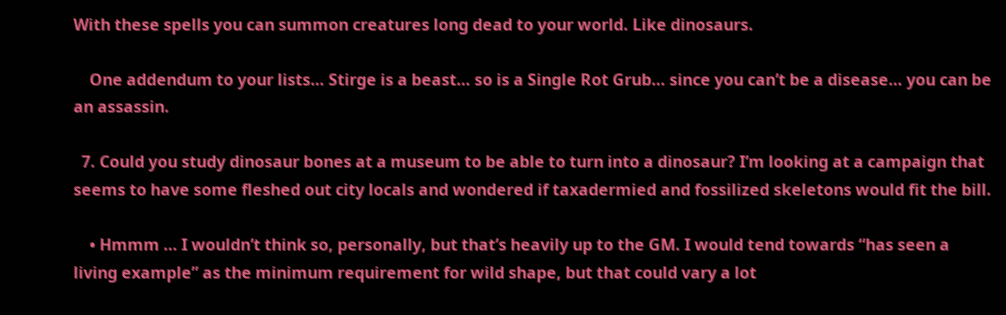With these spells you can summon creatures long dead to your world. Like dinosaurs.

    One addendum to your lists… Stirge is a beast… so is a Single Rot Grub… since you can’t be a disease… you can be an assassin.

  7. Could you study dinosaur bones at a museum to be able to turn into a dinosaur? I’m looking at a campaign that seems to have some fleshed out city locals and wondered if taxadermied and fossilized skeletons would fit the bill.

    • Hmmm … I wouldn’t think so, personally, but that’s heavily up to the GM. I would tend towards “has seen a living example” as the minimum requirement for wild shape, but that could vary a lot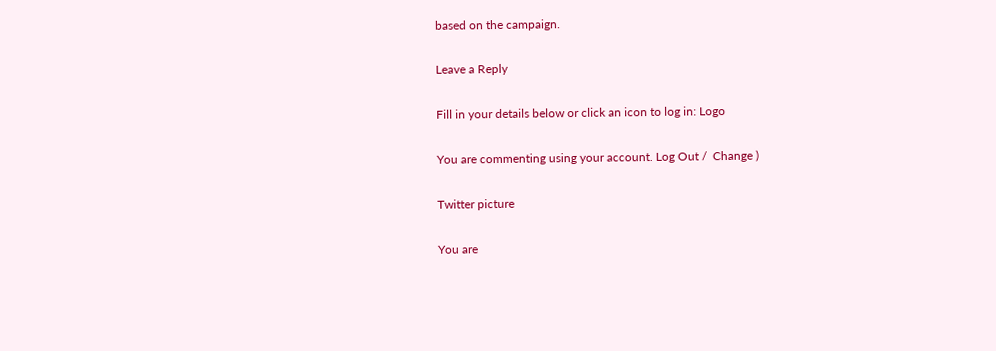based on the campaign.

Leave a Reply

Fill in your details below or click an icon to log in: Logo

You are commenting using your account. Log Out /  Change )

Twitter picture

You are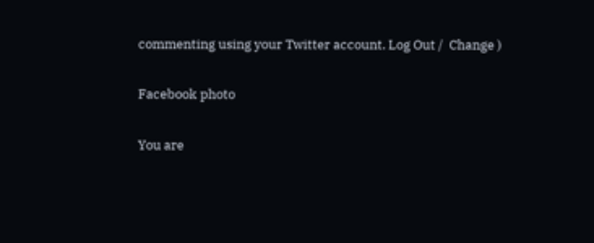commenting using your Twitter account. Log Out /  Change )

Facebook photo

You are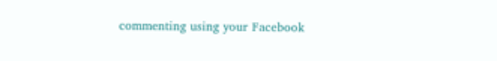commenting using your Facebook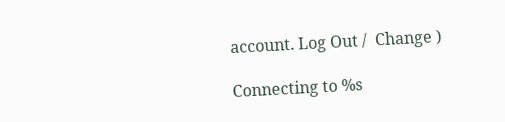account. Log Out /  Change )

Connecting to %s